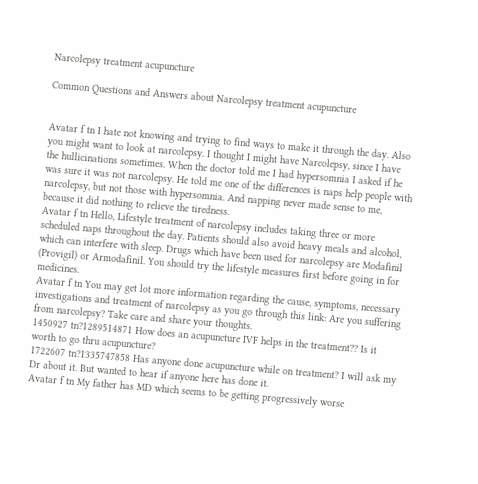Narcolepsy treatment acupuncture

Common Questions and Answers about Narcolepsy treatment acupuncture


Avatar f tn I hate not knowing and trying to find ways to make it through the day. Also you might want to look at narcolepsy. I thought I might have Narcolepsy, since I have the hullicinations sometimes. When the doctor told me I had hypersomnia I asked if he was sure it was not narcolepsy. He told me one of the differences is naps help people with narcolepsy, but not those with hypersomnia. And napping never made sense to me, because it did nothing to relieve the tiredness.
Avatar f tn Hello, Lifestyle treatment of narcolepsy includes taking three or more scheduled naps throughout the day. Patients should also avoid heavy meals and alcohol, which can interfere with sleep. Drugs which have been used for narcolepsy are Modafinil (Provigil) or Armodafinil. You should try the lifestyle measures first before going in for medicines.
Avatar f tn You may get lot more information regarding the cause, symptoms, necessary investigations and treatment of narcolepsy as you go through this link: Are you suffering from narcolepsy? Take care and share your thoughts.
1450927 tn?1289514871 How does an acupuncture IVF helps in the treatment?? Is it worth to go thru acupuncture?
1722607 tn?1335747858 Has anyone done acupuncture while on treatment? I will ask my Dr about it. But wanted to hear if anyone here has done it.
Avatar f tn My father has MD which seems to be getting progressively worse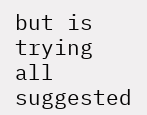but is trying all suggested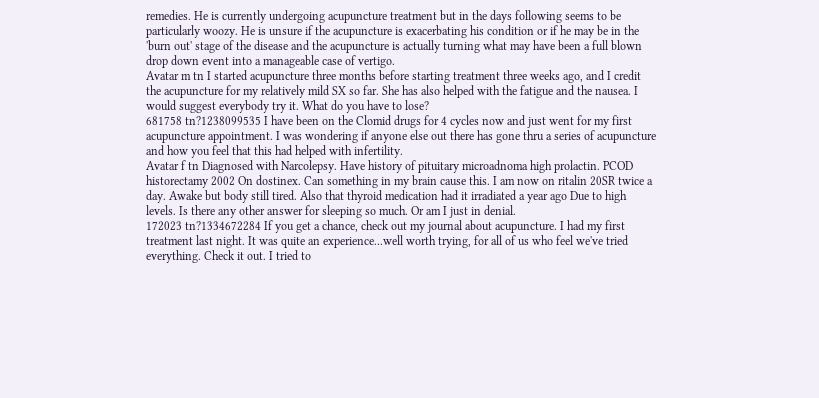remedies. He is currently undergoing acupuncture treatment but in the days following seems to be particularly woozy. He is unsure if the acupuncture is exacerbating his condition or if he may be in the 'burn out' stage of the disease and the acupuncture is actually turning what may have been a full blown drop down event into a manageable case of vertigo.
Avatar m tn I started acupuncture three months before starting treatment three weeks ago, and I credit the acupuncture for my relatively mild SX so far. She has also helped with the fatigue and the nausea. I would suggest everybody try it. What do you have to lose?
681758 tn?1238099535 I have been on the Clomid drugs for 4 cycles now and just went for my first acupuncture appointment. I was wondering if anyone else out there has gone thru a series of acupuncture and how you feel that this had helped with infertility.
Avatar f tn Diagnosed with Narcolepsy. Have history of pituitary microadnoma high prolactin. PCOD historectamy 2002 On dostinex. Can something in my brain cause this. I am now on ritalin 20SR twice a day. Awake but body still tired. Also that thyroid medication had it irradiated a year ago Due to high levels. Is there any other answer for sleeping so much. Or am I just in denial.
172023 tn?1334672284 If you get a chance, check out my journal about acupuncture. I had my first treatment last night. It was quite an experience...well worth trying, for all of us who feel we've tried everything. Check it out. I tried to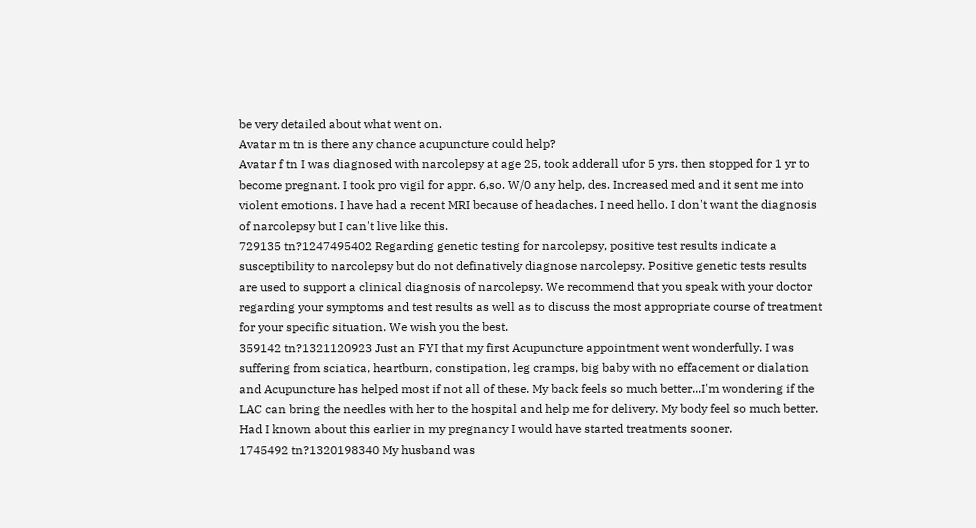be very detailed about what went on.
Avatar m tn is there any chance acupuncture could help?
Avatar f tn I was diagnosed with narcolepsy at age 25, took adderall ufor 5 yrs. then stopped for 1 yr to become pregnant. I took pro vigil for appr. 6,so. W/0 any help, des. Increased med and it sent me into violent emotions. I have had a recent MRI because of headaches. I need hello. I don't want the diagnosis of narcolepsy but I can't live like this.
729135 tn?1247495402 Regarding genetic testing for narcolepsy, positive test results indicate a susceptibility to narcolepsy but do not definatively diagnose narcolepsy. Positive genetic tests results are used to support a clinical diagnosis of narcolepsy. We recommend that you speak with your doctor regarding your symptoms and test results as well as to discuss the most appropriate course of treatment for your specific situation. We wish you the best.
359142 tn?1321120923 Just an FYI that my first Acupuncture appointment went wonderfully. I was suffering from sciatica, heartburn, constipation, leg cramps, big baby with no effacement or dialation and Acupuncture has helped most if not all of these. My back feels so much better...I'm wondering if the LAC can bring the needles with her to the hospital and help me for delivery. My body feel so much better. Had I known about this earlier in my pregnancy I would have started treatments sooner.
1745492 tn?1320198340 My husband was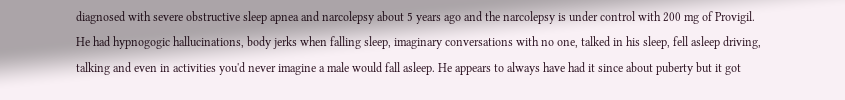diagnosed with severe obstructive sleep apnea and narcolepsy about 5 years ago and the narcolepsy is under control with 200 mg of Provigil. He had hypnogogic hallucinations, body jerks when falling sleep, imaginary conversations with no one, talked in his sleep, fell asleep driving, talking and even in activities you'd never imagine a male would fall asleep. He appears to always have had it since about puberty but it got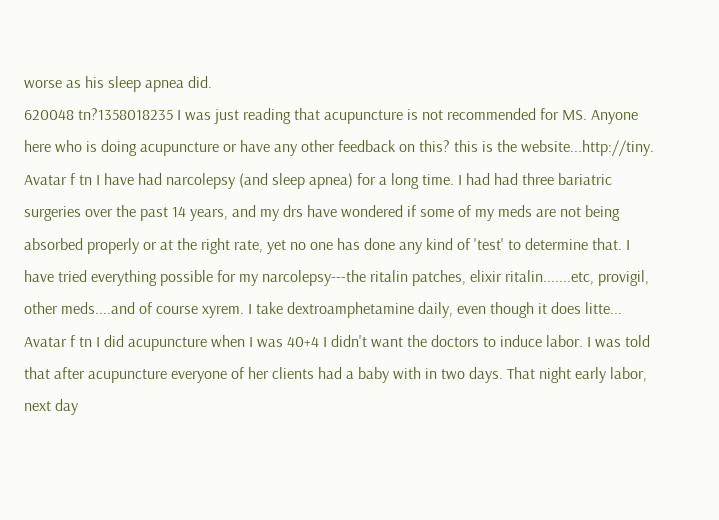worse as his sleep apnea did.
620048 tn?1358018235 I was just reading that acupuncture is not recommended for MS. Anyone here who is doing acupuncture or have any other feedback on this? this is the website...http://tiny.
Avatar f tn I have had narcolepsy (and sleep apnea) for a long time. I had had three bariatric surgeries over the past 14 years, and my drs have wondered if some of my meds are not being absorbed properly or at the right rate, yet no one has done any kind of 'test' to determine that. I have tried everything possible for my narcolepsy---the ritalin patches, elixir ritalin.......etc, provigil, other meds....and of course xyrem. I take dextroamphetamine daily, even though it does litte...
Avatar f tn I did acupuncture when I was 40+4 I didn't want the doctors to induce labor. I was told that after acupuncture everyone of her clients had a baby with in two days. That night early labor, next day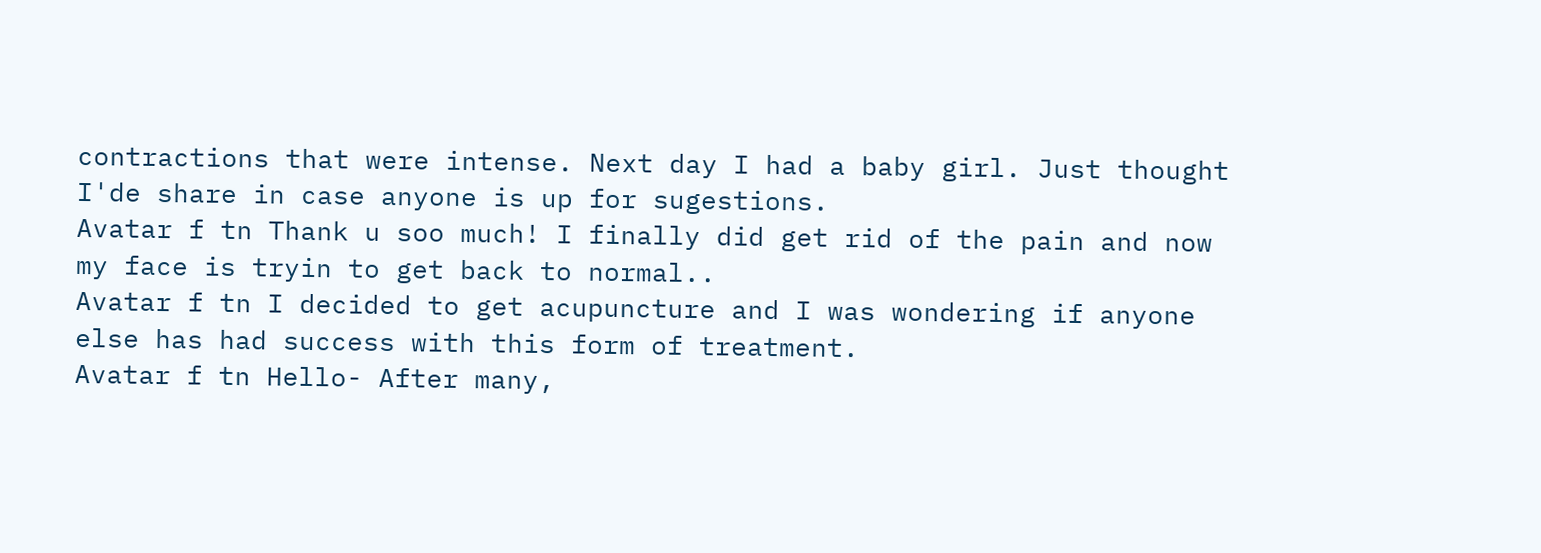contractions that were intense. Next day I had a baby girl. Just thought I'de share in case anyone is up for sugestions.
Avatar f tn Thank u soo much! I finally did get rid of the pain and now my face is tryin to get back to normal..
Avatar f tn I decided to get acupuncture and I was wondering if anyone else has had success with this form of treatment.
Avatar f tn Hello- After many,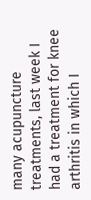many acupuncture treatments, last week I had a treatment for knee arthritis in which I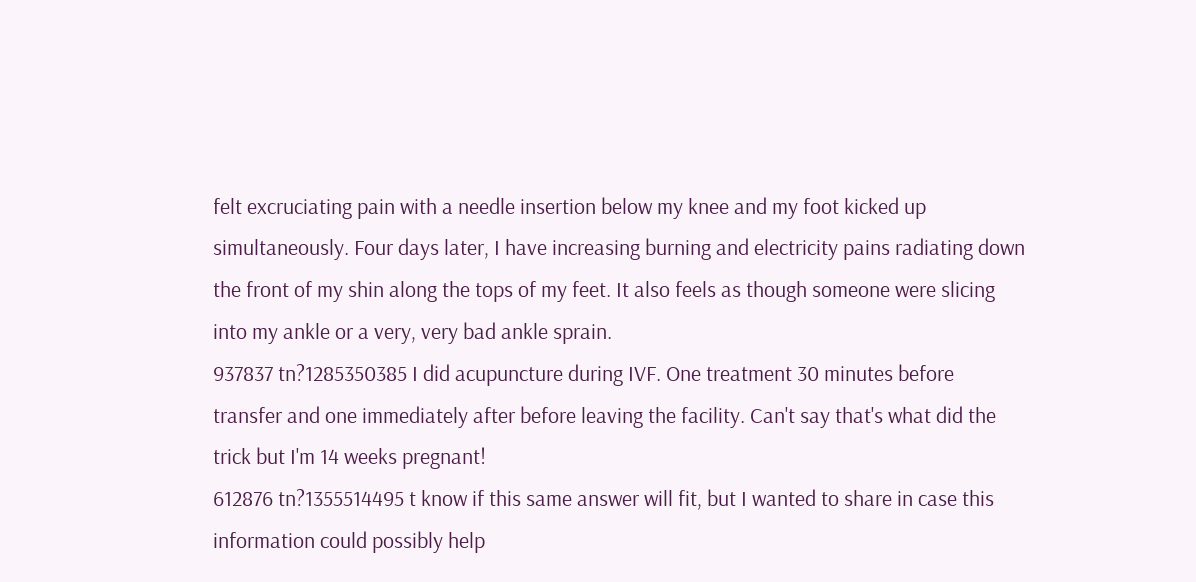felt excruciating pain with a needle insertion below my knee and my foot kicked up simultaneously. Four days later, I have increasing burning and electricity pains radiating down the front of my shin along the tops of my feet. It also feels as though someone were slicing into my ankle or a very, very bad ankle sprain.
937837 tn?1285350385 I did acupuncture during IVF. One treatment 30 minutes before transfer and one immediately after before leaving the facility. Can't say that's what did the trick but I'm 14 weeks pregnant!
612876 tn?1355514495 t know if this same answer will fit, but I wanted to share in case this information could possibly help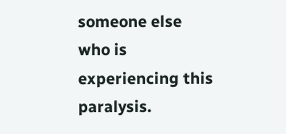someone else who is experiencing this paralysis.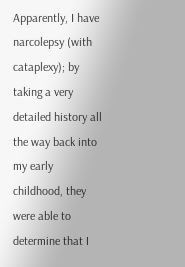Apparently, I have narcolepsy (with cataplexy); by taking a very detailed history all the way back into my early childhood, they were able to determine that I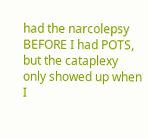had the narcolepsy BEFORE I had POTS, but the cataplexy only showed up when I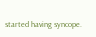started having syncope.